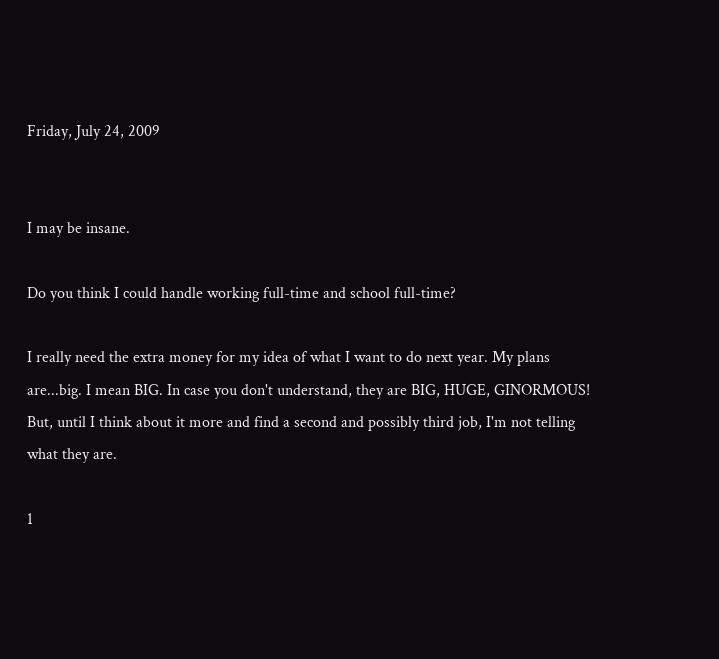Friday, July 24, 2009


I may be insane.

Do you think I could handle working full-time and school full-time?

I really need the extra money for my idea of what I want to do next year. My plans are...big. I mean BIG. In case you don't understand, they are BIG, HUGE, GINORMOUS! But, until I think about it more and find a second and possibly third job, I'm not telling what they are.

1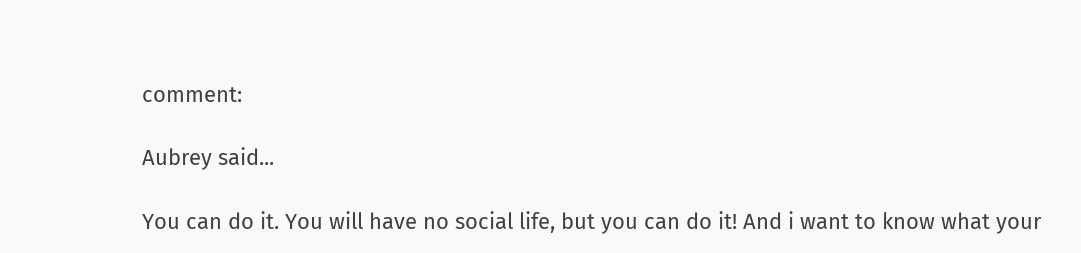comment:

Aubrey said...

You can do it. You will have no social life, but you can do it! And i want to know what your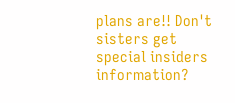plans are!! Don't sisters get special insiders information?